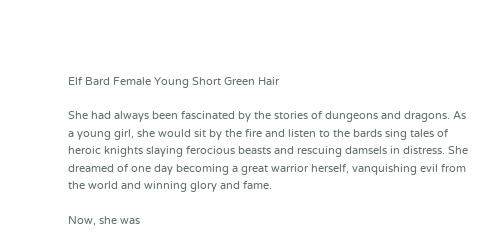Elf Bard Female Young Short Green Hair

She had always been fascinated by the stories of dungeons and dragons. As a young girl, she would sit by the fire and listen to the bards sing tales of heroic knights slaying ferocious beasts and rescuing damsels in distress. She dreamed of one day becoming a great warrior herself, vanquishing evil from the world and winning glory and fame.

Now, she was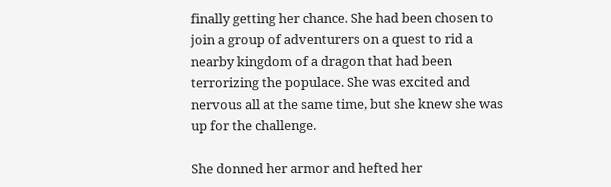finally getting her chance. She had been chosen to join a group of adventurers on a quest to rid a nearby kingdom of a dragon that had been terrorizing the populace. She was excited and nervous all at the same time, but she knew she was up for the challenge.

She donned her armor and hefted her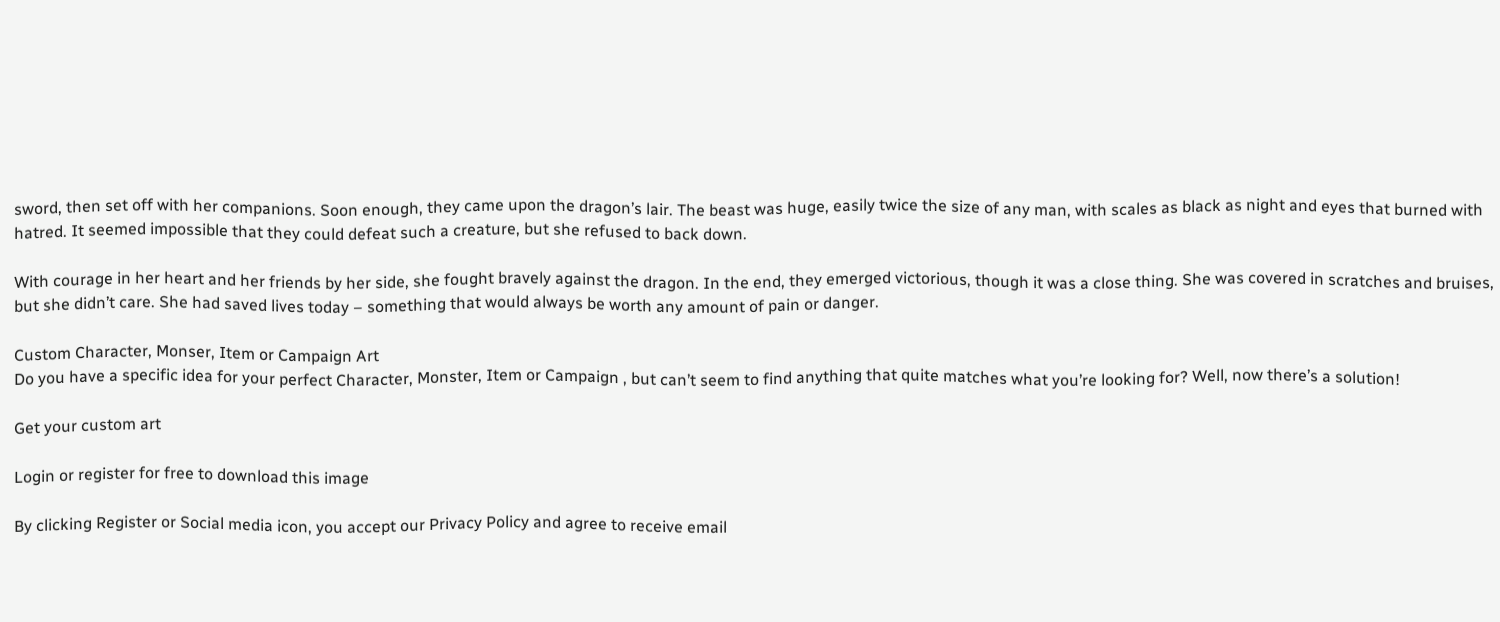sword, then set off with her companions. Soon enough, they came upon the dragon’s lair. The beast was huge, easily twice the size of any man, with scales as black as night and eyes that burned with hatred. It seemed impossible that they could defeat such a creature, but she refused to back down.

With courage in her heart and her friends by her side, she fought bravely against the dragon. In the end, they emerged victorious, though it was a close thing. She was covered in scratches and bruises, but she didn’t care. She had saved lives today – something that would always be worth any amount of pain or danger.

Custom Character, Monser, Item or Campaign Art
Do you have a specific idea for your perfect Character, Monster, Item or Campaign , but can’t seem to find anything that quite matches what you’re looking for? Well, now there’s a solution!

Get your custom art

Login or register for free to download this image

By clicking Register or Social media icon, you accept our Privacy Policy and agree to receive email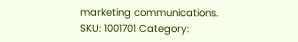marketing communications.
SKU: 1001701 Category: